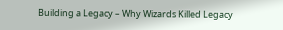Building a Legacy – Why Wizards Killed Legacy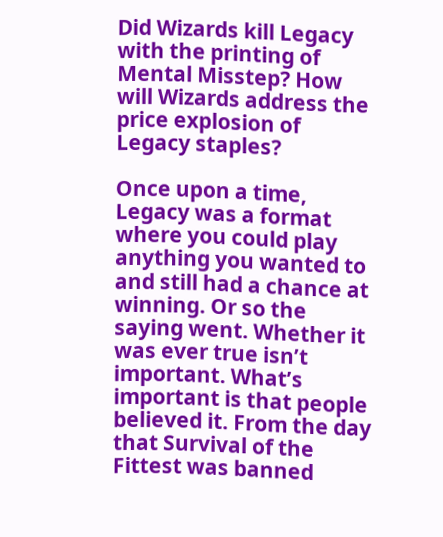Did Wizards kill Legacy with the printing of Mental Misstep? How will Wizards address the price explosion of Legacy staples?

Once upon a time, Legacy was a format where you could play anything you wanted to and still had a chance at winning. Or so the saying went. Whether it
was ever true isn’t important. What’s important is that people believed it. From the day that Survival of the Fittest was banned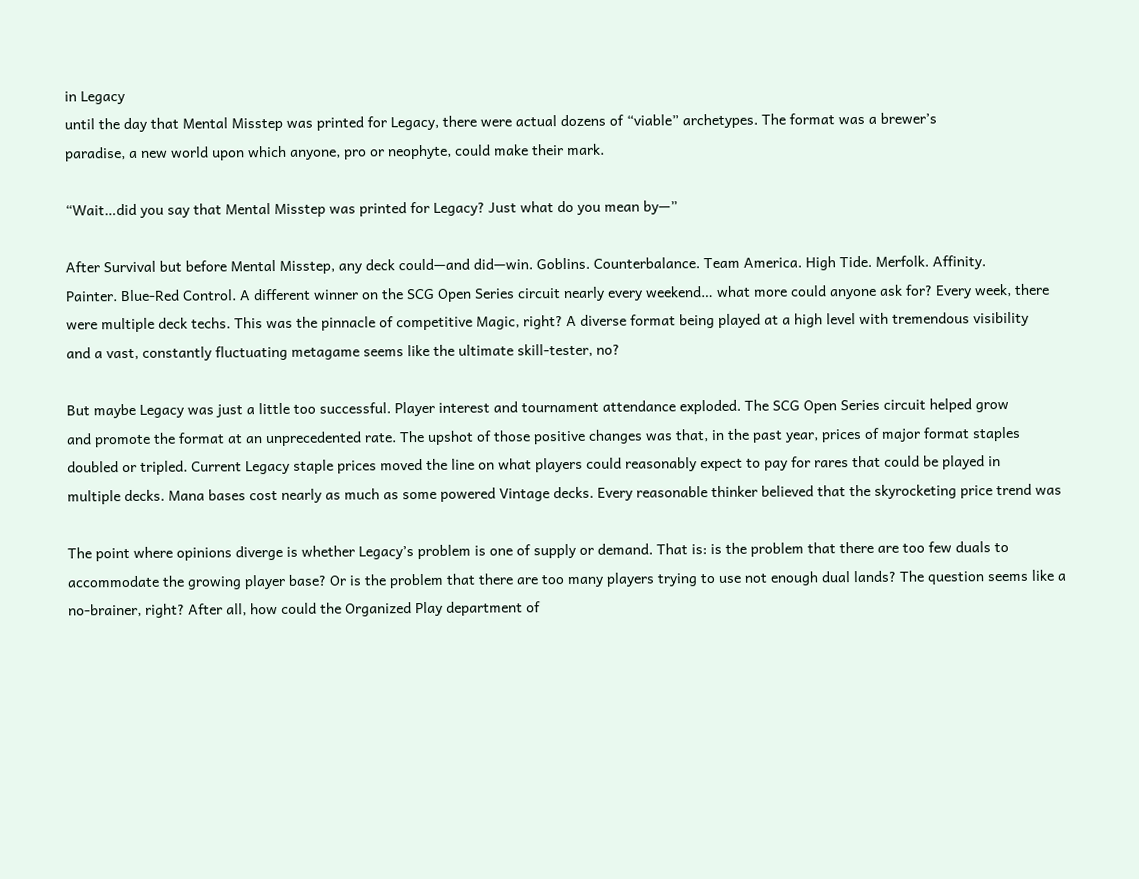in Legacy
until the day that Mental Misstep was printed for Legacy, there were actual dozens of “viable” archetypes. The format was a brewer’s
paradise, a new world upon which anyone, pro or neophyte, could make their mark.

“Wait…did you say that Mental Misstep was printed for Legacy? Just what do you mean by—”

After Survival but before Mental Misstep, any deck could—and did—win. Goblins. Counterbalance. Team America. High Tide. Merfolk. Affinity.
Painter. Blue-Red Control. A different winner on the SCG Open Series circuit nearly every weekend… what more could anyone ask for? Every week, there
were multiple deck techs. This was the pinnacle of competitive Magic, right? A diverse format being played at a high level with tremendous visibility
and a vast, constantly fluctuating metagame seems like the ultimate skill-tester, no?

But maybe Legacy was just a little too successful. Player interest and tournament attendance exploded. The SCG Open Series circuit helped grow
and promote the format at an unprecedented rate. The upshot of those positive changes was that, in the past year, prices of major format staples
doubled or tripled. Current Legacy staple prices moved the line on what players could reasonably expect to pay for rares that could be played in
multiple decks. Mana bases cost nearly as much as some powered Vintage decks. Every reasonable thinker believed that the skyrocketing price trend was

The point where opinions diverge is whether Legacy’s problem is one of supply or demand. That is: is the problem that there are too few duals to
accommodate the growing player base? Or is the problem that there are too many players trying to use not enough dual lands? The question seems like a
no-brainer, right? After all, how could the Organized Play department of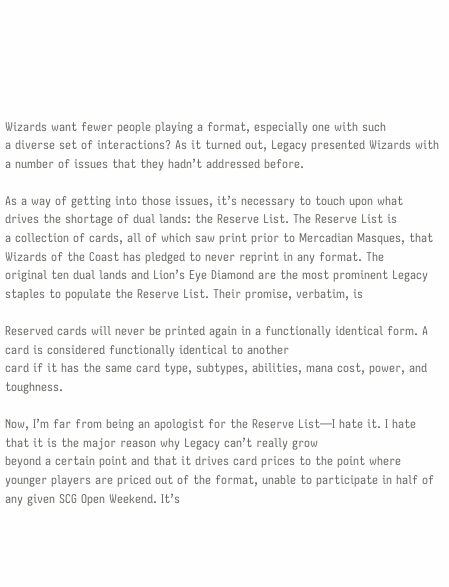Wizards want fewer people playing a format, especially one with such
a diverse set of interactions? As it turned out, Legacy presented Wizards with a number of issues that they hadn’t addressed before.

As a way of getting into those issues, it’s necessary to touch upon what drives the shortage of dual lands: the Reserve List. The Reserve List is
a collection of cards, all of which saw print prior to Mercadian Masques, that Wizards of the Coast has pledged to never reprint in any format. The
original ten dual lands and Lion’s Eye Diamond are the most prominent Legacy staples to populate the Reserve List. Their promise, verbatim, is

Reserved cards will never be printed again in a functionally identical form. A card is considered functionally identical to another
card if it has the same card type, subtypes, abilities, mana cost, power, and toughness.

Now, I’m far from being an apologist for the Reserve List—I hate it. I hate that it is the major reason why Legacy can’t really grow
beyond a certain point and that it drives card prices to the point where younger players are priced out of the format, unable to participate in half of
any given SCG Open Weekend. It’s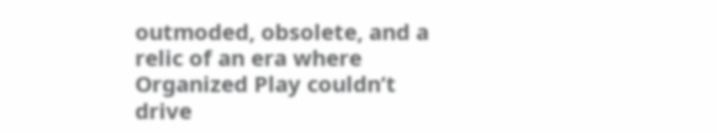outmoded, obsolete, and a relic of an era where Organized Play couldn’t drive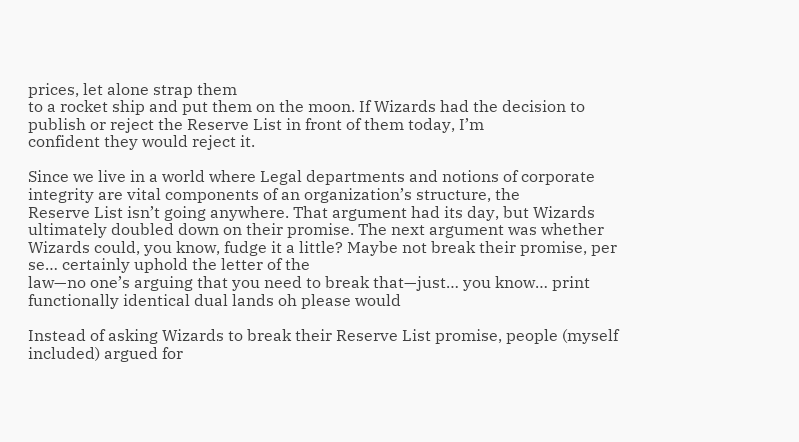prices, let alone strap them
to a rocket ship and put them on the moon. If Wizards had the decision to publish or reject the Reserve List in front of them today, I’m
confident they would reject it.

Since we live in a world where Legal departments and notions of corporate integrity are vital components of an organization’s structure, the
Reserve List isn’t going anywhere. That argument had its day, but Wizards ultimately doubled down on their promise. The next argument was whether
Wizards could, you know, fudge it a little? Maybe not break their promise, per se… certainly uphold the letter of the
law—no one’s arguing that you need to break that—just… you know… print functionally identical dual lands oh please would

Instead of asking Wizards to break their Reserve List promise, people (myself included) argued for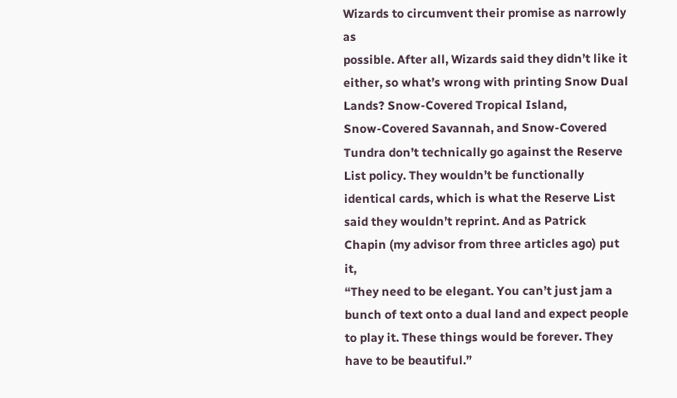Wizards to circumvent their promise as narrowly as
possible. After all, Wizards said they didn’t like it either, so what’s wrong with printing Snow Dual Lands? Snow-Covered Tropical Island,
Snow-Covered Savannah, and Snow-Covered Tundra don’t technically go against the Reserve List policy. They wouldn’t be functionally
identical cards, which is what the Reserve List said they wouldn’t reprint. And as Patrick Chapin (my advisor from three articles ago) put it,
“They need to be elegant. You can’t just jam a bunch of text onto a dual land and expect people to play it. These things would be forever. They have to be beautiful.”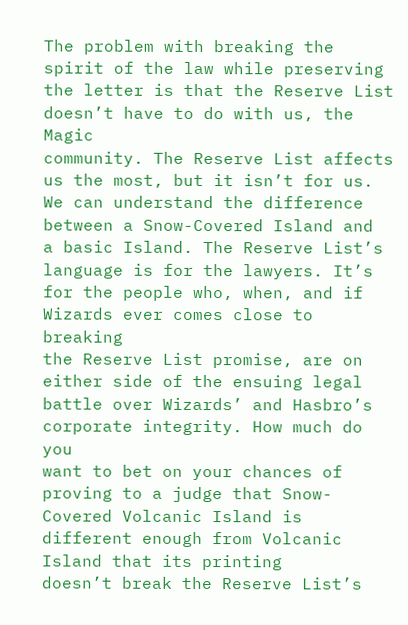The problem with breaking the spirit of the law while preserving the letter is that the Reserve List doesn’t have to do with us, the Magic
community. The Reserve List affects us the most, but it isn’t for us. We can understand the difference between a Snow-Covered Island and
a basic Island. The Reserve List’s language is for the lawyers. It’s for the people who, when, and if Wizards ever comes close to breaking
the Reserve List promise, are on either side of the ensuing legal battle over Wizards’ and Hasbro’s corporate integrity. How much do you
want to bet on your chances of proving to a judge that Snow-Covered Volcanic Island is different enough from Volcanic Island that its printing
doesn’t break the Reserve List’s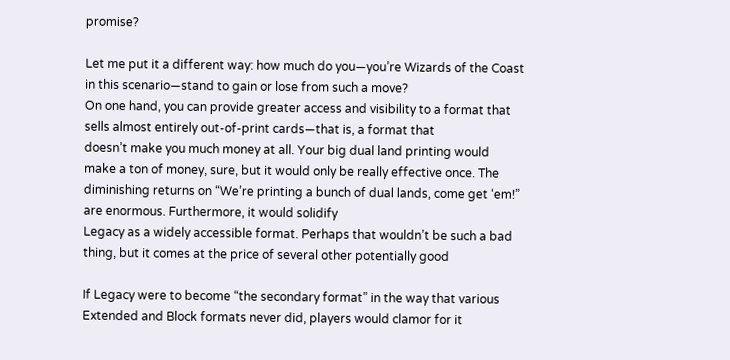promise?

Let me put it a different way: how much do you—you’re Wizards of the Coast in this scenario—stand to gain or lose from such a move?
On one hand, you can provide greater access and visibility to a format that sells almost entirely out-of-print cards—that is, a format that
doesn’t make you much money at all. Your big dual land printing would make a ton of money, sure, but it would only be really effective once. The
diminishing returns on “We’re printing a bunch of dual lands, come get ‘em!” are enormous. Furthermore, it would solidify
Legacy as a widely accessible format. Perhaps that wouldn’t be such a bad thing, but it comes at the price of several other potentially good

If Legacy were to become “the secondary format” in the way that various Extended and Block formats never did, players would clamor for it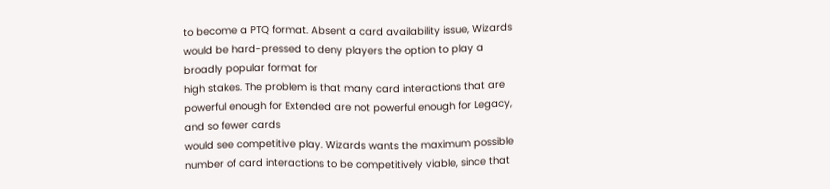to become a PTQ format. Absent a card availability issue, Wizards would be hard-pressed to deny players the option to play a broadly popular format for
high stakes. The problem is that many card interactions that are powerful enough for Extended are not powerful enough for Legacy, and so fewer cards
would see competitive play. Wizards wants the maximum possible number of card interactions to be competitively viable, since that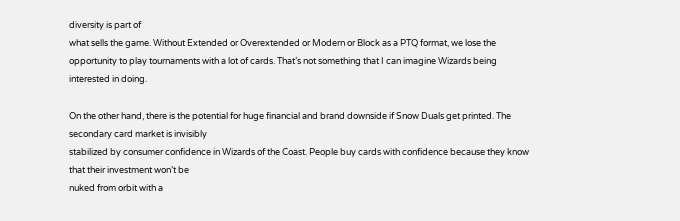diversity is part of
what sells the game. Without Extended or Overextended or Modern or Block as a PTQ format, we lose the
opportunity to play tournaments with a lot of cards. That’s not something that I can imagine Wizards being interested in doing.

On the other hand, there is the potential for huge financial and brand downside if Snow Duals get printed. The secondary card market is invisibly
stabilized by consumer confidence in Wizards of the Coast. People buy cards with confidence because they know that their investment won’t be
nuked from orbit with a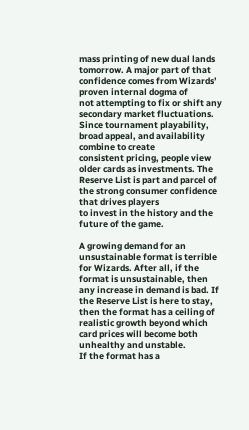mass printing of new dual lands tomorrow. A major part of that confidence comes from Wizards’ proven internal dogma of
not attempting to fix or shift any secondary market fluctuations. Since tournament playability, broad appeal, and availability combine to create
consistent pricing, people view older cards as investments. The Reserve List is part and parcel of the strong consumer confidence that drives players
to invest in the history and the future of the game.

A growing demand for an unsustainable format is terrible for Wizards. After all, if the format is unsustainable, then any increase in demand is bad. If
the Reserve List is here to stay, then the format has a ceiling of realistic growth beyond which card prices will become both unhealthy and unstable.
If the format has a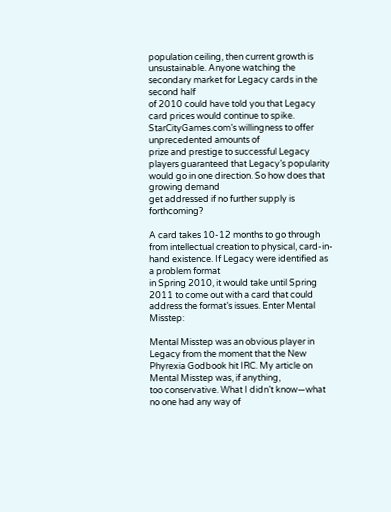population ceiling, then current growth is unsustainable. Anyone watching the secondary market for Legacy cards in the second half
of 2010 could have told you that Legacy card prices would continue to spike. StarCityGames.com’s willingness to offer unprecedented amounts of
prize and prestige to successful Legacy players guaranteed that Legacy’s popularity would go in one direction. So how does that growing demand
get addressed if no further supply is forthcoming?

A card takes 10-12 months to go through from intellectual creation to physical, card-in-hand existence. If Legacy were identified as a problem format
in Spring 2010, it would take until Spring 2011 to come out with a card that could address the format’s issues. Enter Mental Misstep:

Mental Misstep was an obvious player in Legacy from the moment that the New Phyrexia Godbook hit IRC. My article on Mental Misstep was, if anything,
too conservative. What I didn’t know—what no one had any way of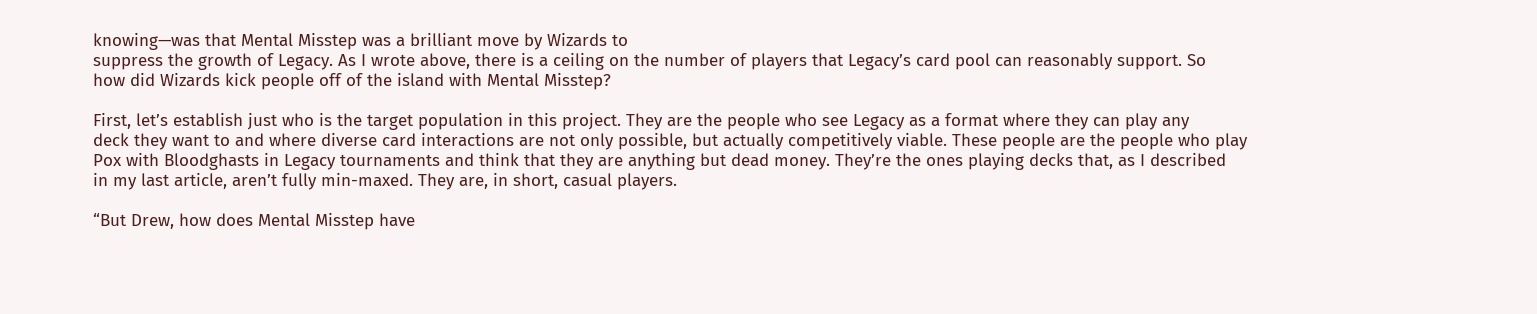knowing—was that Mental Misstep was a brilliant move by Wizards to
suppress the growth of Legacy. As I wrote above, there is a ceiling on the number of players that Legacy’s card pool can reasonably support. So
how did Wizards kick people off of the island with Mental Misstep?

First, let’s establish just who is the target population in this project. They are the people who see Legacy as a format where they can play any
deck they want to and where diverse card interactions are not only possible, but actually competitively viable. These people are the people who play
Pox with Bloodghasts in Legacy tournaments and think that they are anything but dead money. They’re the ones playing decks that, as I described
in my last article, aren’t fully min-maxed. They are, in short, casual players.

“But Drew, how does Mental Misstep have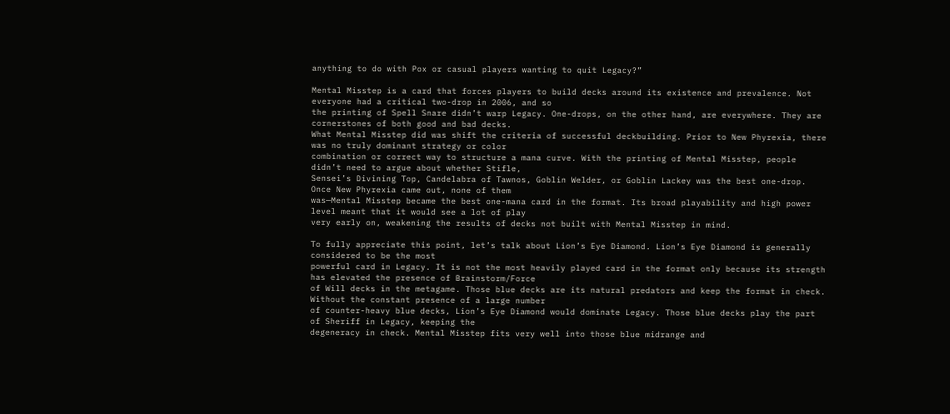anything to do with Pox or casual players wanting to quit Legacy?”

Mental Misstep is a card that forces players to build decks around its existence and prevalence. Not everyone had a critical two-drop in 2006, and so
the printing of Spell Snare didn’t warp Legacy. One-drops, on the other hand, are everywhere. They are cornerstones of both good and bad decks.
What Mental Misstep did was shift the criteria of successful deckbuilding. Prior to New Phyrexia, there was no truly dominant strategy or color
combination or correct way to structure a mana curve. With the printing of Mental Misstep, people didn’t need to argue about whether Stifle,
Sensei’s Divining Top, Candelabra of Tawnos, Goblin Welder, or Goblin Lackey was the best one-drop. Once New Phyrexia came out, none of them
was—Mental Misstep became the best one-mana card in the format. Its broad playability and high power level meant that it would see a lot of play
very early on, weakening the results of decks not built with Mental Misstep in mind.

To fully appreciate this point, let’s talk about Lion’s Eye Diamond. Lion’s Eye Diamond is generally considered to be the most
powerful card in Legacy. It is not the most heavily played card in the format only because its strength has elevated the presence of Brainstorm/Force
of Will decks in the metagame. Those blue decks are its natural predators and keep the format in check. Without the constant presence of a large number
of counter-heavy blue decks, Lion’s Eye Diamond would dominate Legacy. Those blue decks play the part of Sheriff in Legacy, keeping the
degeneracy in check. Mental Misstep fits very well into those blue midrange and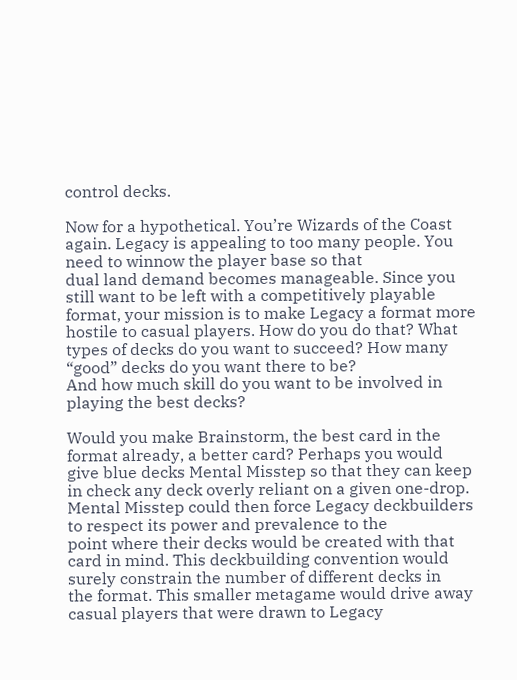control decks.

Now for a hypothetical. You’re Wizards of the Coast again. Legacy is appealing to too many people. You need to winnow the player base so that
dual land demand becomes manageable. Since you still want to be left with a competitively playable format, your mission is to make Legacy a format more
hostile to casual players. How do you do that? What types of decks do you want to succeed? How many “good” decks do you want there to be?
And how much skill do you want to be involved in playing the best decks?

Would you make Brainstorm, the best card in the format already, a better card? Perhaps you would give blue decks Mental Misstep so that they can keep
in check any deck overly reliant on a given one-drop. Mental Misstep could then force Legacy deckbuilders to respect its power and prevalence to the
point where their decks would be created with that card in mind. This deckbuilding convention would surely constrain the number of different decks in
the format. This smaller metagame would drive away casual players that were drawn to Legacy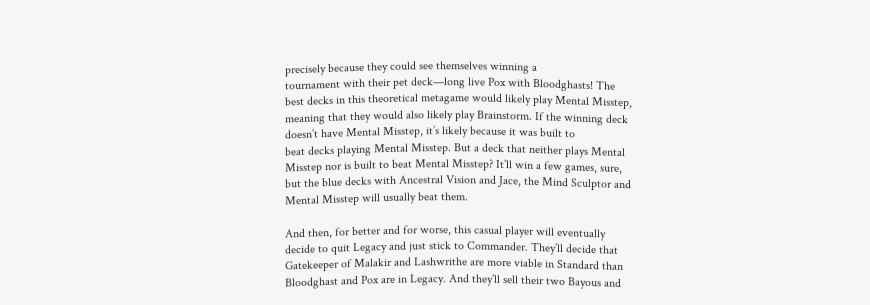precisely because they could see themselves winning a
tournament with their pet deck—long live Pox with Bloodghasts! The best decks in this theoretical metagame would likely play Mental Misstep,
meaning that they would also likely play Brainstorm. If the winning deck doesn’t have Mental Misstep, it’s likely because it was built to
beat decks playing Mental Misstep. But a deck that neither plays Mental Misstep nor is built to beat Mental Misstep? It’ll win a few games, sure,
but the blue decks with Ancestral Vision and Jace, the Mind Sculptor and Mental Misstep will usually beat them.

And then, for better and for worse, this casual player will eventually decide to quit Legacy and just stick to Commander. They’ll decide that
Gatekeeper of Malakir and Lashwrithe are more viable in Standard than Bloodghast and Pox are in Legacy. And they’ll sell their two Bayous and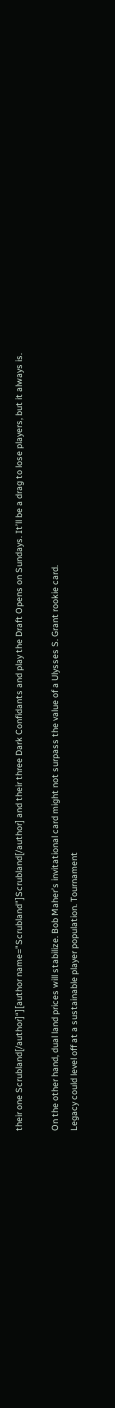their one Scrubland[/author]“][author name="Scrubland"]Scrubland[/author] and their three Dark Confidants and play the Draft Opens on Sundays. It’ll be a drag to lose players, but it always is.

On the other hand, dual land prices will stabilize. Bob Maher’s invitational card might not surpass the value of a Ulysses S. Grant rookie card.
Legacy could level off at a sustainable player population. Tournament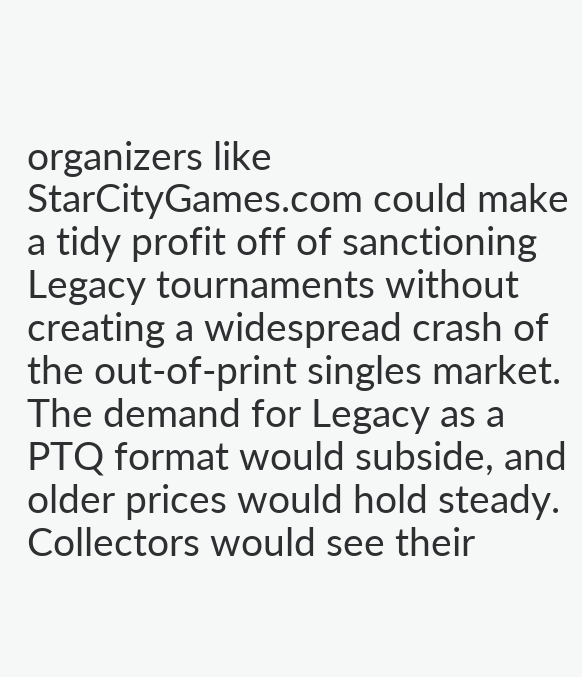organizers like StarCityGames.com could make a tidy profit off of sanctioning
Legacy tournaments without creating a widespread crash of the out-of-print singles market. The demand for Legacy as a PTQ format would subside, and
older prices would hold steady. Collectors would see their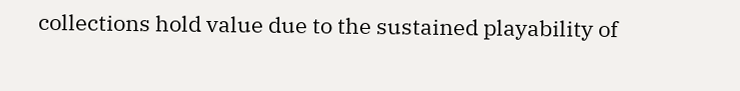collections hold value due to the sustained playability of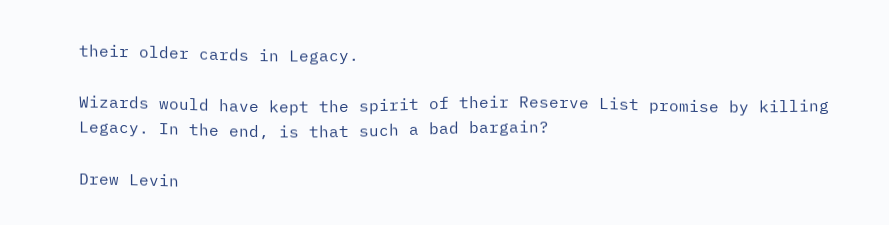their older cards in Legacy.

Wizards would have kept the spirit of their Reserve List promise by killing Legacy. In the end, is that such a bad bargain?

Drew Levin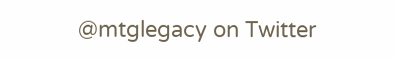@mtglegacy on Twitter